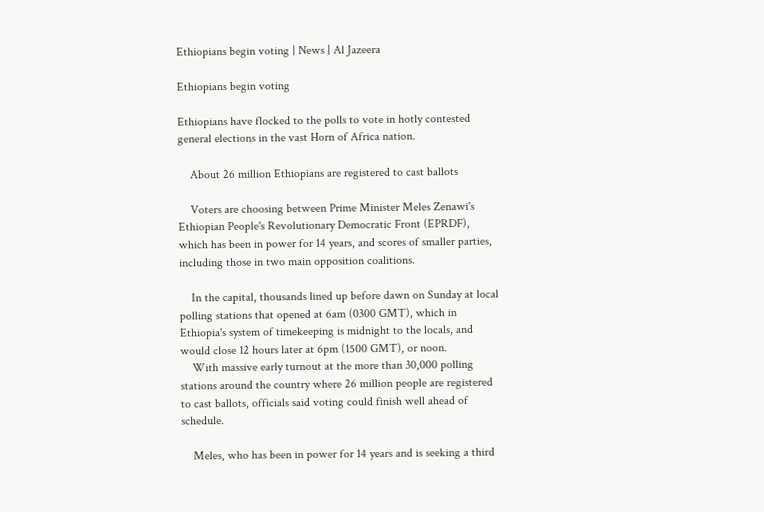Ethiopians begin voting | News | Al Jazeera

Ethiopians begin voting

Ethiopians have flocked to the polls to vote in hotly contested general elections in the vast Horn of Africa nation.

    About 26 million Ethiopians are registered to cast ballots

    Voters are choosing between Prime Minister Meles Zenawi's Ethiopian People's Revolutionary Democratic Front (EPRDF), which has been in power for 14 years, and scores of smaller parties, including those in two main opposition coalitions.

    In the capital, thousands lined up before dawn on Sunday at local polling stations that opened at 6am (0300 GMT), which in Ethiopia's system of timekeeping is midnight to the locals, and would close 12 hours later at 6pm (1500 GMT), or noon.
    With massive early turnout at the more than 30,000 polling stations around the country where 26 million people are registered to cast ballots, officials said voting could finish well ahead of schedule.

    Meles, who has been in power for 14 years and is seeking a third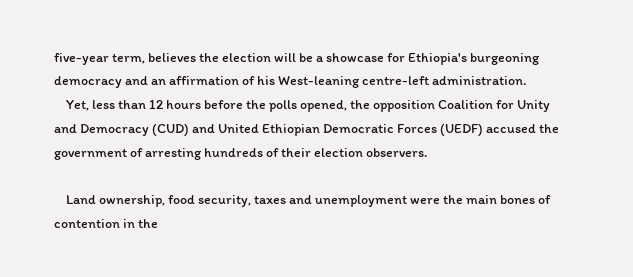five-year term, believes the election will be a showcase for Ethiopia's burgeoning democracy and an affirmation of his West-leaning centre-left administration.
    Yet, less than 12 hours before the polls opened, the opposition Coalition for Unity and Democracy (CUD) and United Ethiopian Democratic Forces (UEDF) accused the government of arresting hundreds of their election observers.

    Land ownership, food security, taxes and unemployment were the main bones of contention in the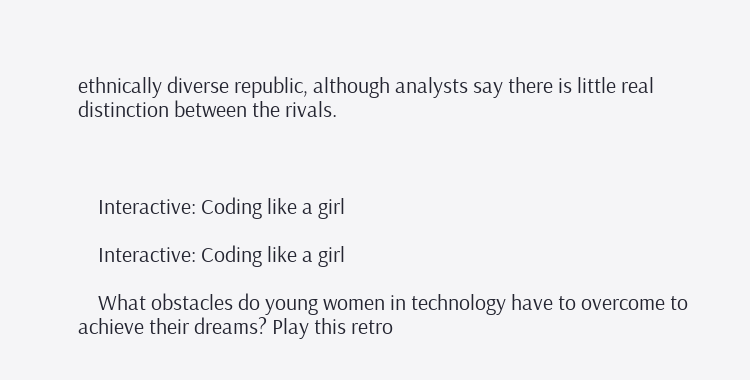ethnically diverse republic, although analysts say there is little real distinction between the rivals.



    Interactive: Coding like a girl

    Interactive: Coding like a girl

    What obstacles do young women in technology have to overcome to achieve their dreams? Play this retro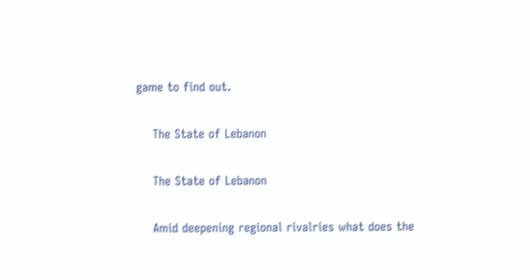game to find out.

    The State of Lebanon

    The State of Lebanon

    Amid deepening regional rivalries what does the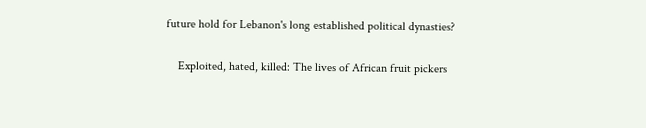future hold for Lebanon's long established political dynasties?

    Exploited, hated, killed: The lives of African fruit pickers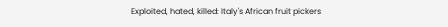Exploited, hated, killed: Italy's African fruit pickers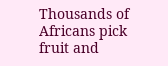Thousands of Africans pick fruit and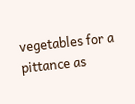vegetables for a pittance as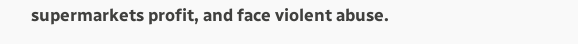supermarkets profit, and face violent abuse.